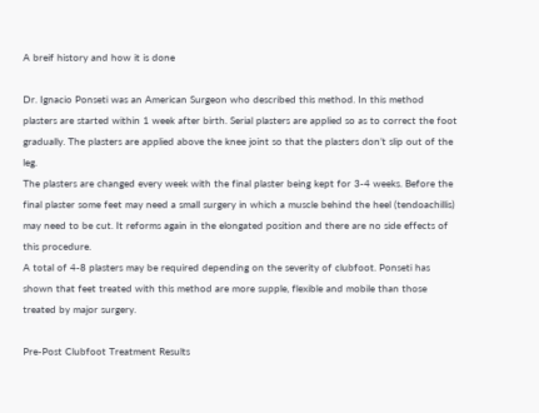A breif history and how it is done

Dr. Ignacio Ponseti was an American Surgeon who described this method. In this method plasters are started within 1 week after birth. Serial plasters are applied so as to correct the foot gradually. The plasters are applied above the knee joint so that the plasters don’t slip out of the leg.
The plasters are changed every week with the final plaster being kept for 3-4 weeks. Before the final plaster some feet may need a small surgery in which a muscle behind the heel (tendoachillis) may need to be cut. It reforms again in the elongated position and there are no side effects of this procedure.
A total of 4-8 plasters may be required depending on the severity of clubfoot. Ponseti has shown that feet treated with this method are more supple, flexible and mobile than those treated by major surgery.

Pre-Post Clubfoot Treatment Results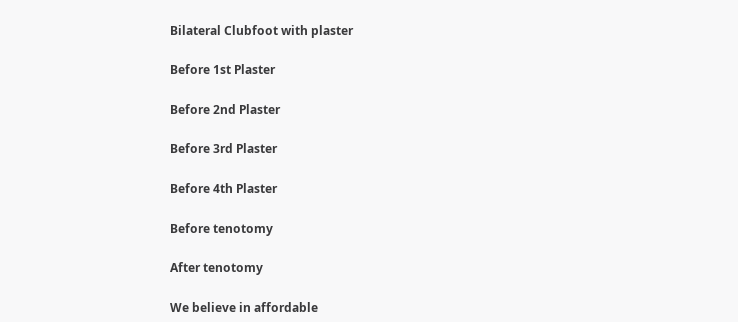Bilateral Clubfoot with plaster

Before 1st Plaster

Before 2nd Plaster

Before 3rd Plaster

Before 4th Plaster

Before tenotomy

After tenotomy

We believe in affordable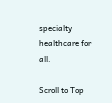specialty healthcare for all.

Scroll to Top